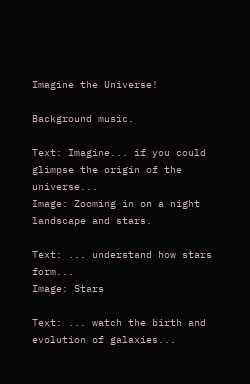Imagine the Universe!

Background music.

Text: Imagine... if you could glimpse the origin of the universe...
Image: Zooming in on a night landscape and stars.

Text: ... understand how stars form...
Image: Stars

Text: ... watch the birth and evolution of galaxies...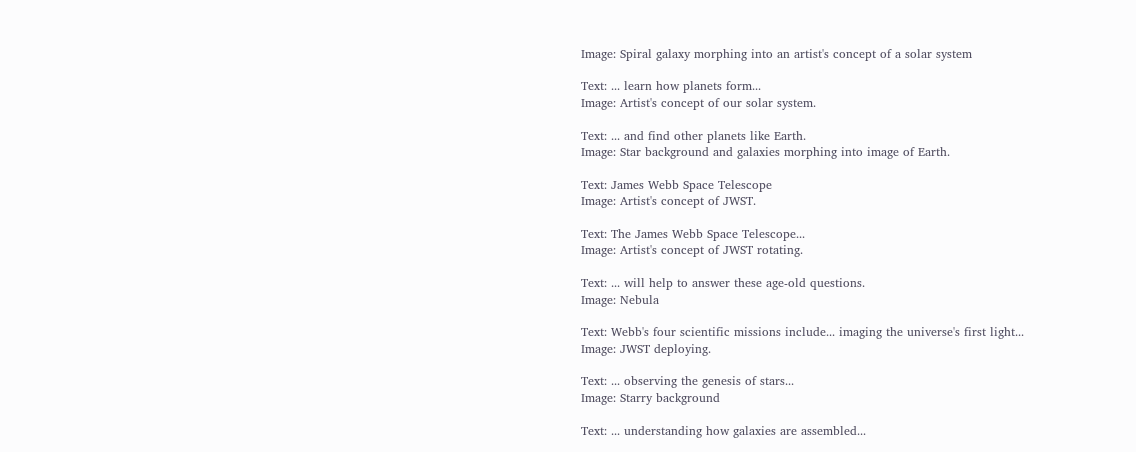Image: Spiral galaxy morphing into an artist's concept of a solar system

Text: ... learn how planets form...
Image: Artist's concept of our solar system.

Text: ... and find other planets like Earth.
Image: Star background and galaxies morphing into image of Earth.

Text: James Webb Space Telescope
Image: Artist's concept of JWST.

Text: The James Webb Space Telescope...
Image: Artist's concept of JWST rotating.

Text: ... will help to answer these age-old questions.
Image: Nebula

Text: Webb's four scientific missions include... imaging the universe's first light...
Image: JWST deploying.

Text: ... observing the genesis of stars...
Image: Starry background

Text: ... understanding how galaxies are assembled...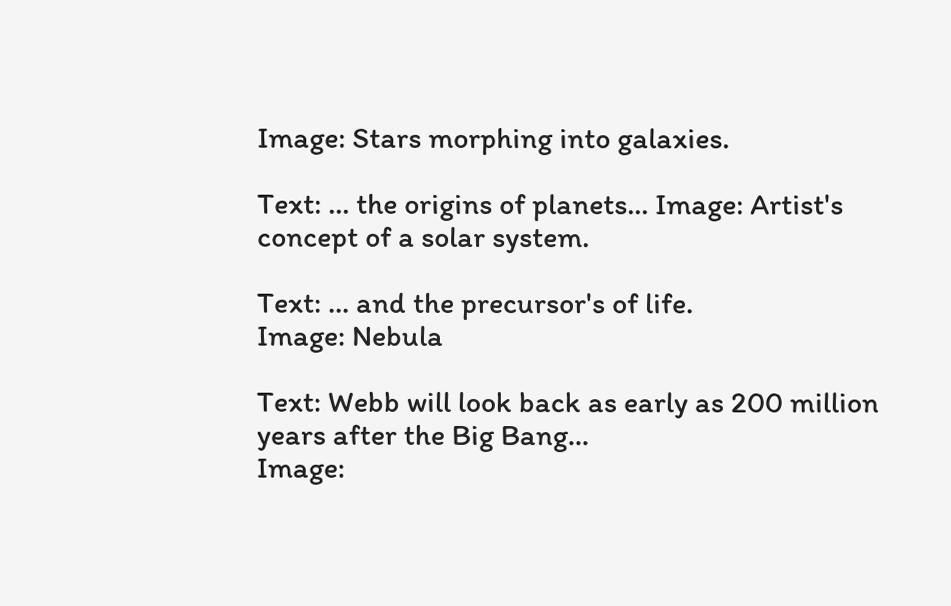Image: Stars morphing into galaxies.

Text: ... the origins of planets... Image: Artist's concept of a solar system.

Text: ... and the precursor's of life.
Image: Nebula

Text: Webb will look back as early as 200 million years after the Big Bang...
Image: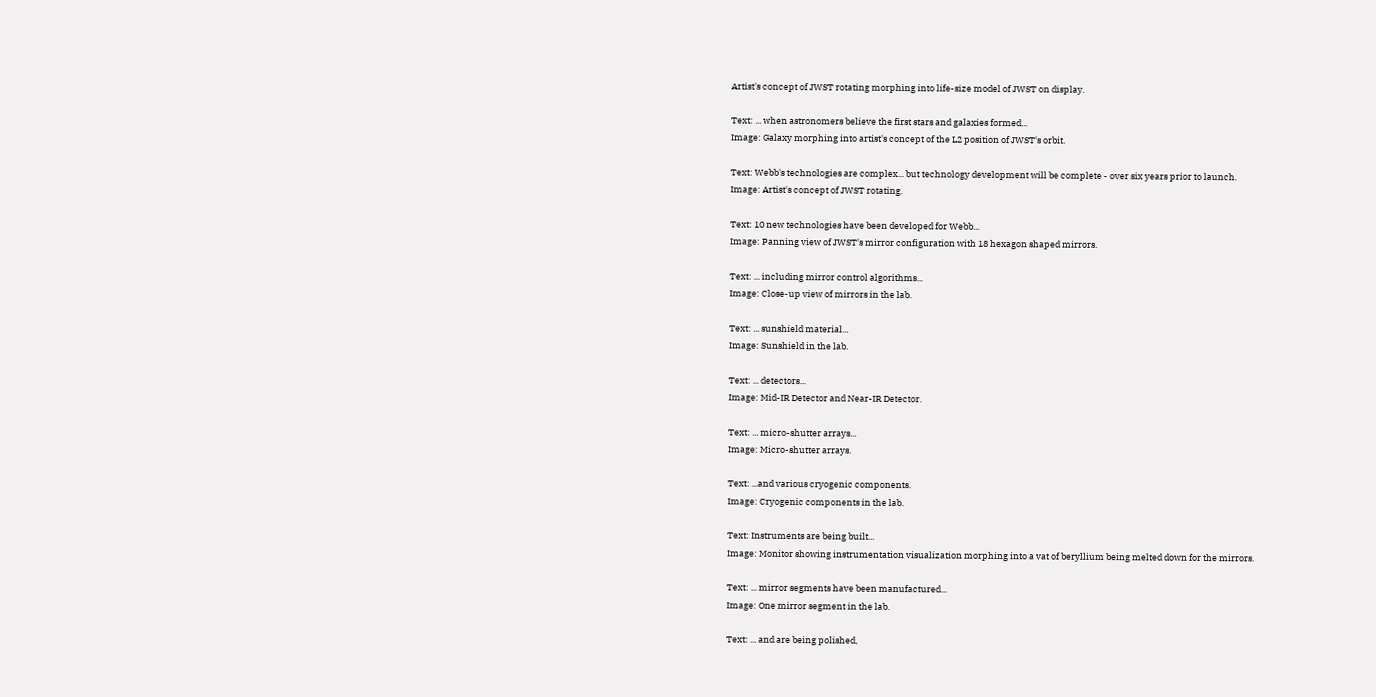Artist's concept of JWST rotating morphing into life-size model of JWST on display.

Text: ... when astronomers believe the first stars and galaxies formed...
Image: Galaxy morphing into artist's concept of the L2 position of JWST's orbit.

Text: Webb's technologies are complex... but technology development will be complete - over six years prior to launch.
Image: Artist's concept of JWST rotating.

Text: 10 new technologies have been developed for Webb...
Image: Panning view of JWST's mirror configuration with 18 hexagon shaped mirrors.

Text: ... including mirror control algorithms...
Image: Close-up view of mirrors in the lab.

Text: ... sunshield material...
Image: Sunshield in the lab.

Text: ... detectors...
Image: Mid-IR Detector and Near-IR Detector.

Text: ... micro-shutter arrays...
Image: Micro-shutter arrays.

Text: ...and various cryogenic components.
Image: Cryogenic components in the lab.

Text: Instruments are being built...
Image: Monitor showing instrumentation visualization morphing into a vat of beryllium being melted down for the mirrors.

Text: ... mirror segments have been manufactured...
Image: One mirror segment in the lab.

Text: ... and are being polished,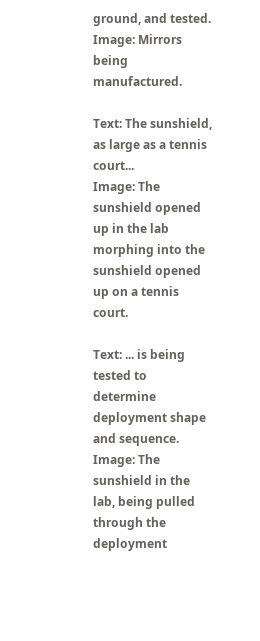ground, and tested.
Image: Mirrors being manufactured.

Text: The sunshield, as large as a tennis court...
Image: The sunshield opened up in the lab morphing into the sunshield opened up on a tennis court.

Text: ... is being tested to determine deployment shape and sequence.
Image: The sunshield in the lab, being pulled through the deployment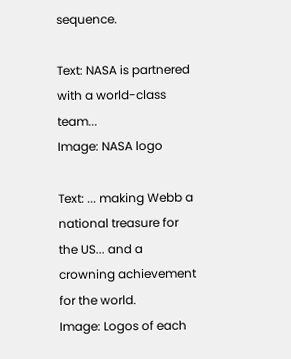sequence.

Text: NASA is partnered with a world-class team...
Image: NASA logo

Text: ... making Webb a national treasure for the US... and a crowning achievement for the world.
Image: Logos of each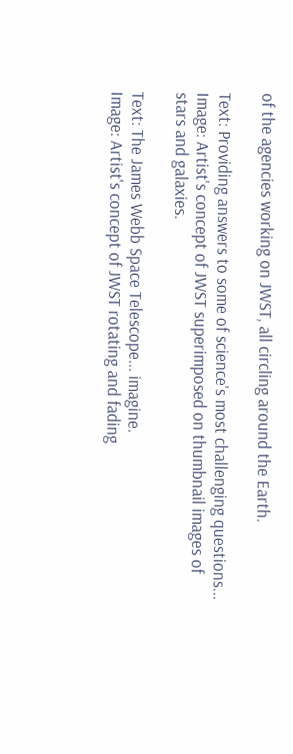of the agencies working on JWST, all circling around the Earth.

Text: Providing answers to some of science's most challenging questions...
Image: Artist's concept of JWST superimposed on thumbnail images of stars and galaxies.

Text: The James Webb Space Telescope... imagine.
Image: Artist's concept of JWST rotating and fading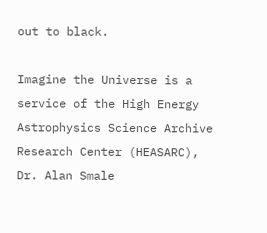out to black.

Imagine the Universe is a service of the High Energy Astrophysics Science Archive Research Center (HEASARC), Dr. Alan Smale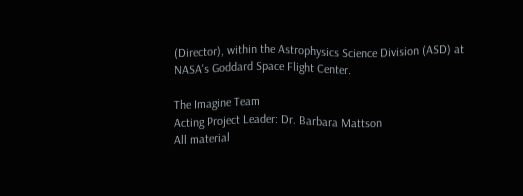(Director), within the Astrophysics Science Division (ASD) at NASA's Goddard Space Flight Center.

The Imagine Team
Acting Project Leader: Dr. Barbara Mattson
All material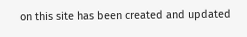on this site has been created and updated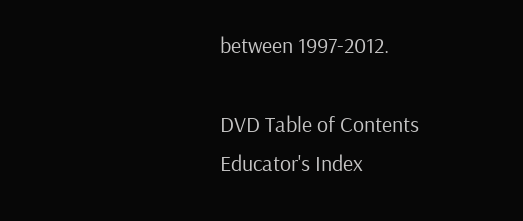between 1997-2012.

DVD Table of Contents
Educator's Index